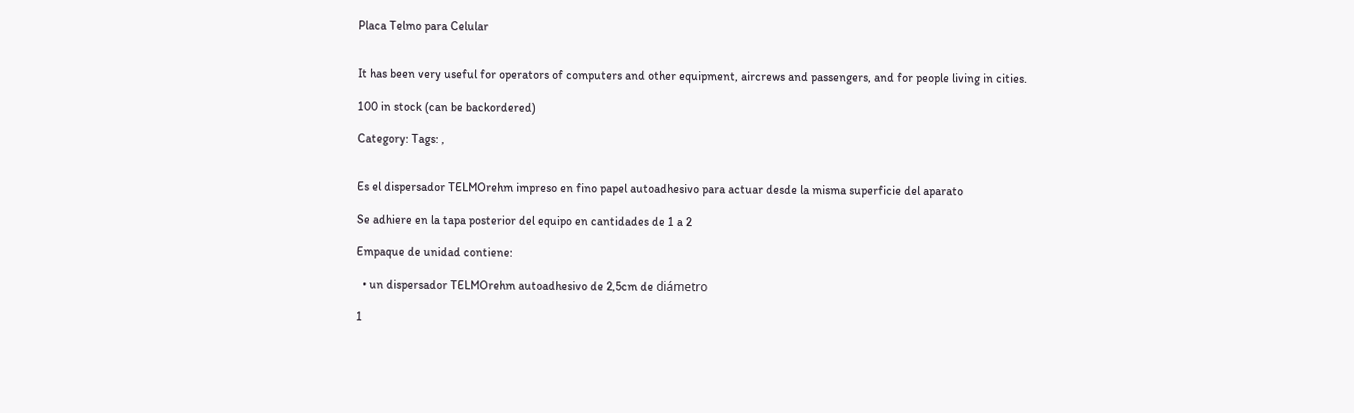Placa Telmo para Celular


It has been very useful for operators of computers and other equipment, aircrews and passengers, and for people living in cities.

100 in stock (can be backordered)

Category: Tags: ,


Es el dispersador TELMOrehm impreso en fino papel autoadhesivo para actuar desde la misma superficie del aparato

Se adhiere en la tapa posterior del equipo en cantidades de 1 a 2

Empaque de unidad contiene:

  • un dispersador TELMOrehm autoadhesivo de 2,5cm de diámetro

1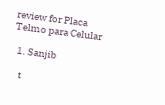review for Placa Telmo para Celular

  1. Sanjib

    t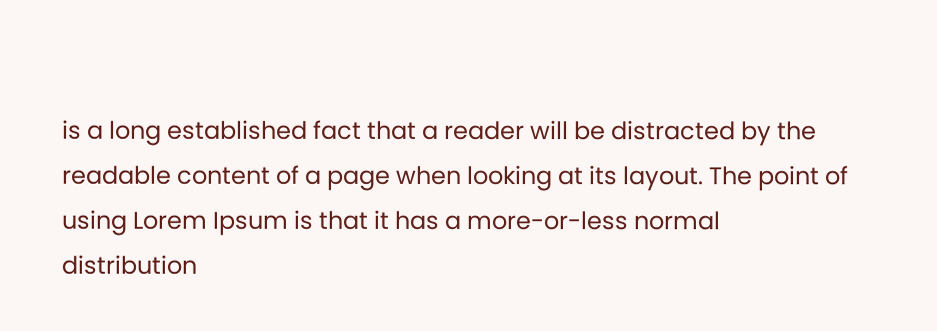is a long established fact that a reader will be distracted by the readable content of a page when looking at its layout. The point of using Lorem Ipsum is that it has a more-or-less normal distribution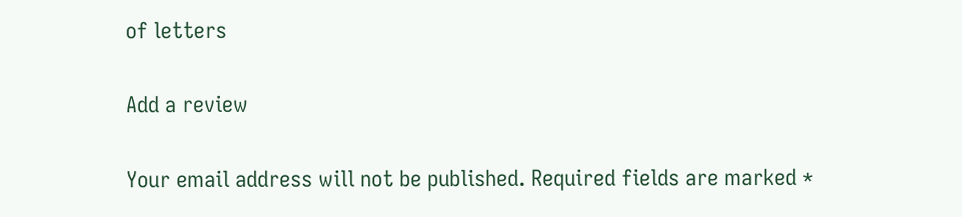of letters

Add a review

Your email address will not be published. Required fields are marked *